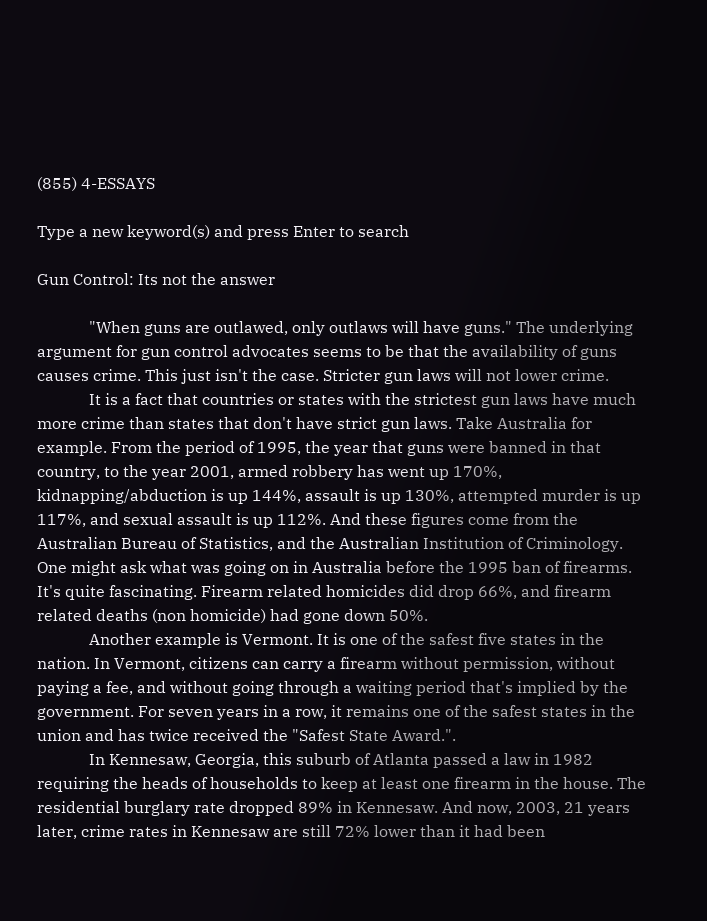(855) 4-ESSAYS

Type a new keyword(s) and press Enter to search

Gun Control: Its not the answer

             "When guns are outlawed, only outlaws will have guns." The underlying argument for gun control advocates seems to be that the availability of guns causes crime. This just isn't the case. Stricter gun laws will not lower crime.
             It is a fact that countries or states with the strictest gun laws have much more crime than states that don't have strict gun laws. Take Australia for example. From the period of 1995, the year that guns were banned in that country, to the year 2001, armed robbery has went up 170%, kidnapping/abduction is up 144%, assault is up 130%, attempted murder is up 117%, and sexual assault is up 112%. And these figures come from the Australian Bureau of Statistics, and the Australian Institution of Criminology. One might ask what was going on in Australia before the 1995 ban of firearms. It's quite fascinating. Firearm related homicides did drop 66%, and firearm related deaths (non homicide) had gone down 50%.
             Another example is Vermont. It is one of the safest five states in the nation. In Vermont, citizens can carry a firearm without permission, without paying a fee, and without going through a waiting period that's implied by the government. For seven years in a row, it remains one of the safest states in the union and has twice received the "Safest State Award.".
             In Kennesaw, Georgia, this suburb of Atlanta passed a law in 1982 requiring the heads of households to keep at least one firearm in the house. The residential burglary rate dropped 89% in Kennesaw. And now, 2003, 21 years later, crime rates in Kennesaw are still 72% lower than it had been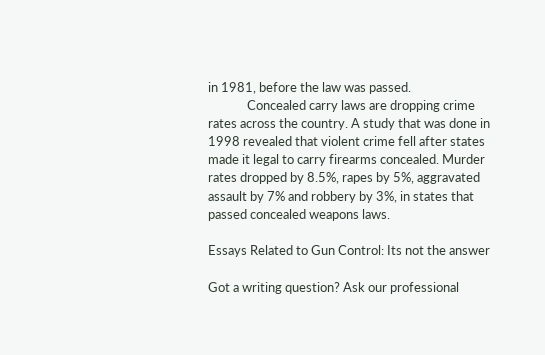in 1981, before the law was passed.
             Concealed carry laws are dropping crime rates across the country. A study that was done in 1998 revealed that violent crime fell after states made it legal to carry firearms concealed. Murder rates dropped by 8.5%, rapes by 5%, aggravated assault by 7% and robbery by 3%, in states that passed concealed weapons laws.

Essays Related to Gun Control: Its not the answer

Got a writing question? Ask our professional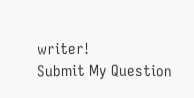writer!
Submit My Question